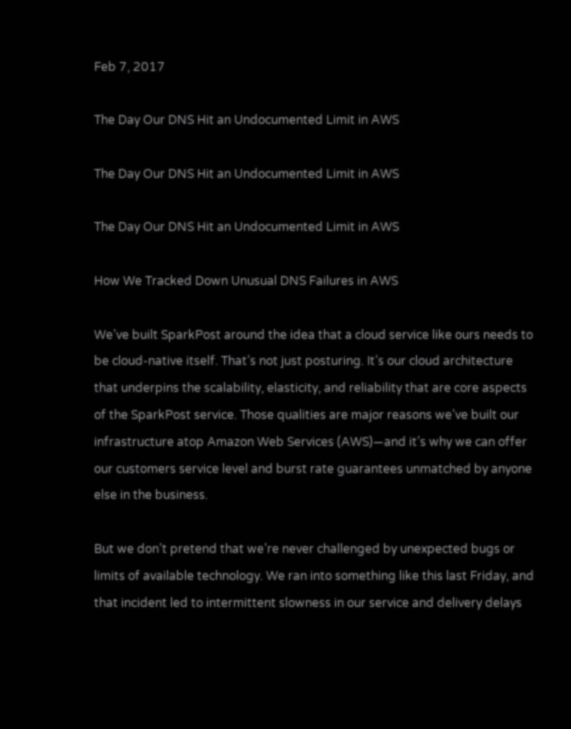Feb 7, 2017

The Day Our DNS Hit an Undocumented Limit in AWS

The Day Our DNS Hit an Undocumented Limit in AWS

The Day Our DNS Hit an Undocumented Limit in AWS

How We Tracked Down Unusual DNS Failures in AWS

We’ve built SparkPost around the idea that a cloud service like ours needs to be cloud-native itself. That’s not just posturing. It’s our cloud architecture that underpins the scalability, elasticity, and reliability that are core aspects of the SparkPost service. Those qualities are major reasons we’ve built our infrastructure atop Amazon Web Services (AWS)—and it’s why we can offer our customers service level and burst rate guarantees unmatched by anyone else in the business.

But we don’t pretend that we’re never challenged by unexpected bugs or limits of available technology. We ran into something like this last Friday, and that incident led to intermittent slowness in our service and delivery delays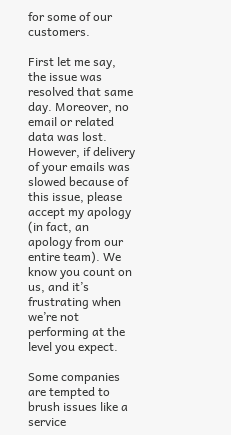for some of our customers.

First let me say, the issue was resolved that same day. Moreover, no email or related data was lost. However, if delivery of your emails was slowed because of this issue, please accept my apology (in fact, an apology from our entire team). We know you count on us, and it’s frustrating when we’re not performing at the level you expect.

Some companies are tempted to brush issues like a service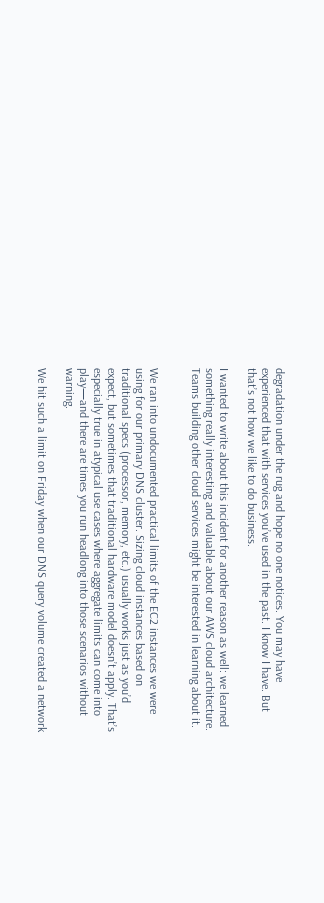degradation under the rug and hope no one notices. You may have experienced that with services you’ve used in the past. I know I have. But that’s not how we like to do business.

I wanted to write about this incident for another reason as well: we learned something really interesting and valuable about our AWS cloud architecture. Teams building other cloud services might be interested in learning about it.


We ran into undocumented practical limits of the EC2 instances we were using for our primary DNS cluster. Sizing cloud instances based on traditional specs (processor, memory, etc.) usually works just as you’d expect, but sometimes that traditional hardware model doesn’t apply. That’s especially true in atypical use cases where aggregate limits can come into play—and there are times you run headlong into those scenarios without warning.

We hit such a limit on Friday when our DNS query volume created a network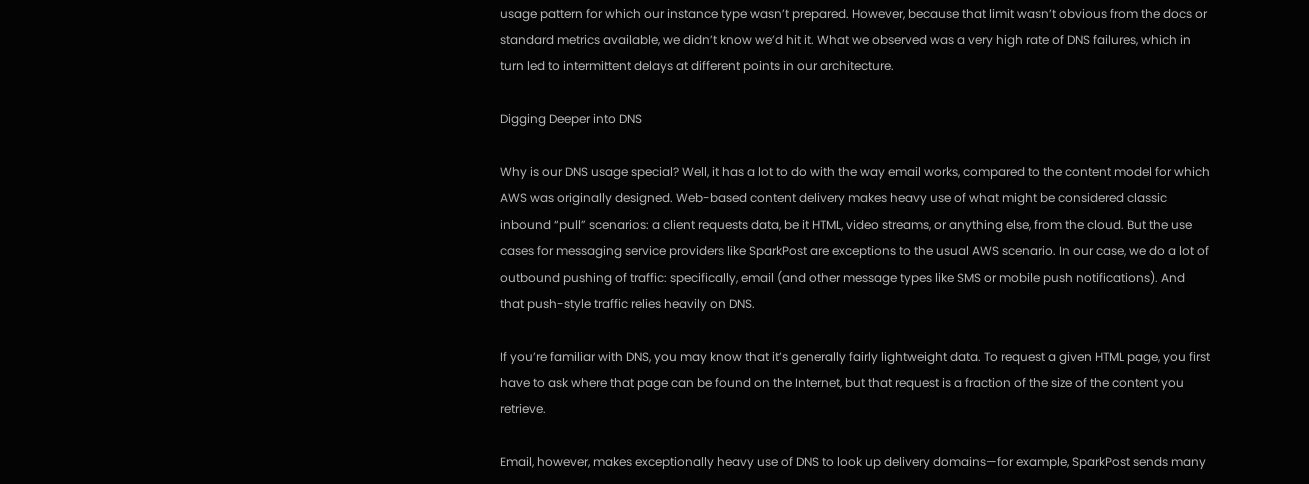usage pattern for which our instance type wasn’t prepared. However, because that limit wasn’t obvious from the docs or standard metrics available, we didn’t know we’d hit it. What we observed was a very high rate of DNS failures, which in turn led to intermittent delays at different points in our architecture.

Digging Deeper into DNS

Why is our DNS usage special? Well, it has a lot to do with the way email works, compared to the content model for which AWS was originally designed. Web-based content delivery makes heavy use of what might be considered classic inbound “pull” scenarios: a client requests data, be it HTML, video streams, or anything else, from the cloud. But the use cases for messaging service providers like SparkPost are exceptions to the usual AWS scenario. In our case, we do a lot of outbound pushing of traffic: specifically, email (and other message types like SMS or mobile push notifications). And that push-style traffic relies heavily on DNS.

If you’re familiar with DNS, you may know that it’s generally fairly lightweight data. To request a given HTML page, you first have to ask where that page can be found on the Internet, but that request is a fraction of the size of the content you retrieve.

Email, however, makes exceptionally heavy use of DNS to look up delivery domains—for example, SparkPost sends many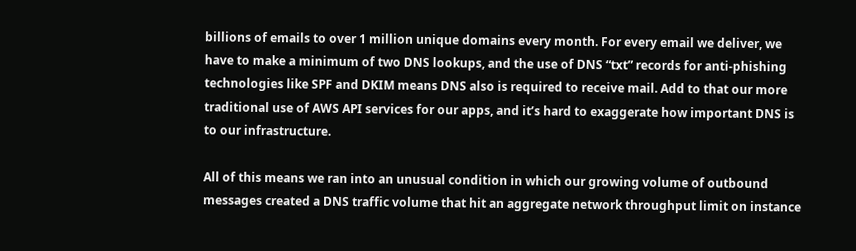billions of emails to over 1 million unique domains every month. For every email we deliver, we have to make a minimum of two DNS lookups, and the use of DNS “txt” records for anti-phishing technologies like SPF and DKIM means DNS also is required to receive mail. Add to that our more traditional use of AWS API services for our apps, and it’s hard to exaggerate how important DNS is to our infrastructure.

All of this means we ran into an unusual condition in which our growing volume of outbound messages created a DNS traffic volume that hit an aggregate network throughput limit on instance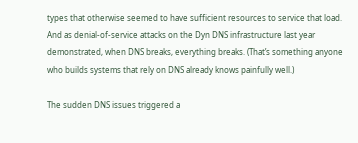types that otherwise seemed to have sufficient resources to service that load. And as denial-of-service attacks on the Dyn DNS infrastructure last year demonstrated, when DNS breaks, everything breaks. (That’s something anyone who builds systems that rely on DNS already knows painfully well.)

The sudden DNS issues triggered a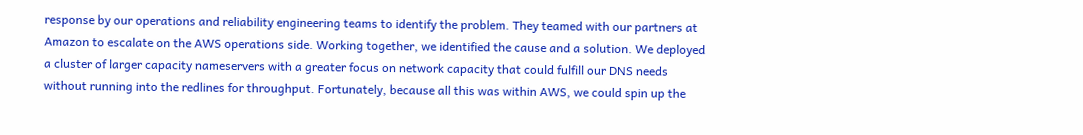response by our operations and reliability engineering teams to identify the problem. They teamed with our partners at Amazon to escalate on the AWS operations side. Working together, we identified the cause and a solution. We deployed a cluster of larger capacity nameservers with a greater focus on network capacity that could fulfill our DNS needs without running into the redlines for throughput. Fortunately, because all this was within AWS, we could spin up the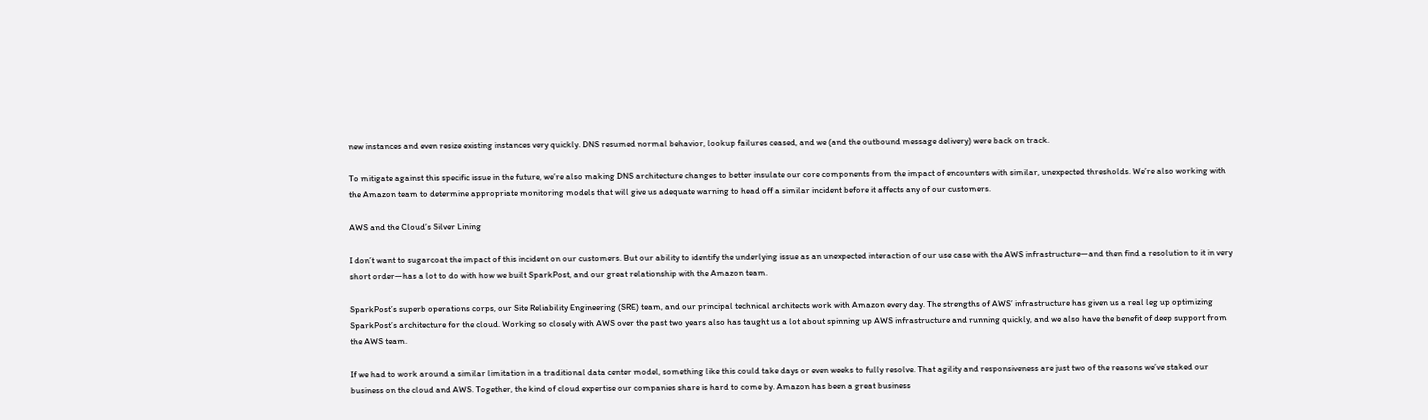new instances and even resize existing instances very quickly. DNS resumed normal behavior, lookup failures ceased, and we (and the outbound message delivery) were back on track.

To mitigate against this specific issue in the future, we’re also making DNS architecture changes to better insulate our core components from the impact of encounters with similar, unexpected thresholds. We’re also working with the Amazon team to determine appropriate monitoring models that will give us adequate warning to head off a similar incident before it affects any of our customers.

AWS and the Cloud’s Silver Lining

I don’t want to sugarcoat the impact of this incident on our customers. But our ability to identify the underlying issue as an unexpected interaction of our use case with the AWS infrastructure—and then find a resolution to it in very short order—has a lot to do with how we built SparkPost, and our great relationship with the Amazon team.

SparkPost’s superb operations corps, our Site Reliability Engineering (SRE) team, and our principal technical architects work with Amazon every day. The strengths of AWS’ infrastructure has given us a real leg up optimizing SparkPost’s architecture for the cloud. Working so closely with AWS over the past two years also has taught us a lot about spinning up AWS infrastructure and running quickly, and we also have the benefit of deep support from the AWS team.

If we had to work around a similar limitation in a traditional data center model, something like this could take days or even weeks to fully resolve. That agility and responsiveness are just two of the reasons we’ve staked our business on the cloud and AWS. Together, the kind of cloud expertise our companies share is hard to come by. Amazon has been a great business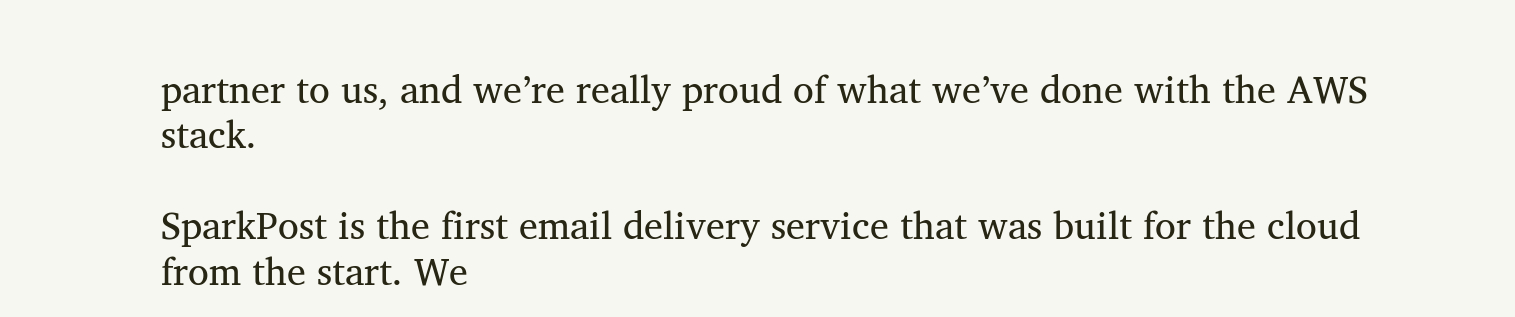partner to us, and we’re really proud of what we’ve done with the AWS stack.

SparkPost is the first email delivery service that was built for the cloud from the start. We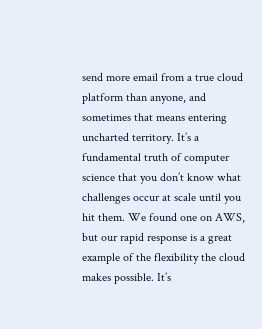send more email from a true cloud platform than anyone, and sometimes that means entering uncharted territory. It’s a fundamental truth of computer science that you don’t know what challenges occur at scale until you hit them. We found one on AWS, but our rapid response is a great example of the flexibility the cloud makes possible. It’s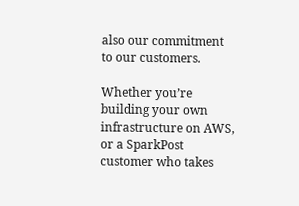also our commitment to our customers.

Whether you’re building your own infrastructure on AWS, or a SparkPost customer who takes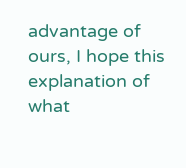advantage of ours, I hope this explanation of what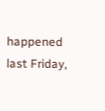happened last Friday,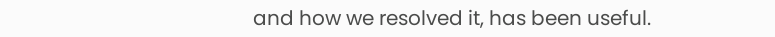and how we resolved it, has been useful.